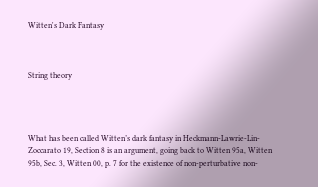Witten's Dark Fantasy



String theory




What has been called Witten’s dark fantasy in Heckmann-Lawrie-Lin-Zoccarato 19, Section 8 is an argument, going back to Witten 95a, Witten 95b, Sec. 3, Witten 00, p. 7 for the existence of non-perturbative non-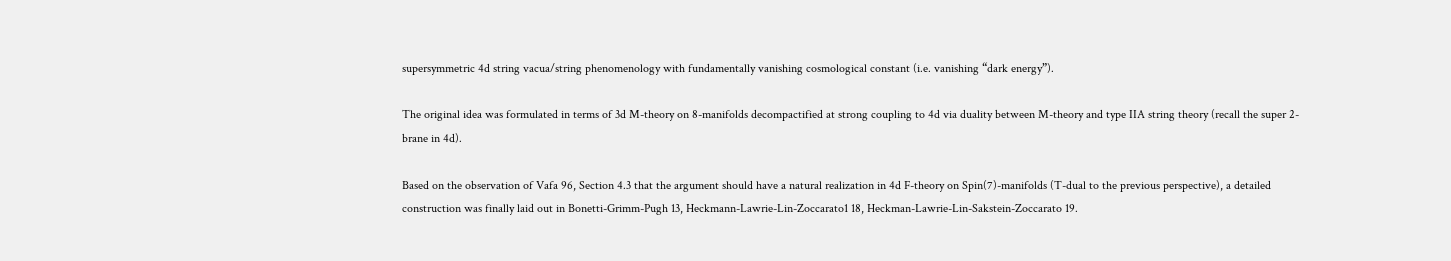supersymmetric 4d string vacua/string phenomenology with fundamentally vanishing cosmological constant (i.e. vanishing “dark energy”).

The original idea was formulated in terms of 3d M-theory on 8-manifolds decompactified at strong coupling to 4d via duality between M-theory and type IIA string theory (recall the super 2-brane in 4d).

Based on the observation of Vafa 96, Section 4.3 that the argument should have a natural realization in 4d F-theory on Spin(7)-manifolds (T-dual to the previous perspective), a detailed construction was finally laid out in Bonetti-Grimm-Pugh 13, Heckmann-Lawrie-Lin-Zoccarato1 18, Heckman-Lawrie-Lin-Sakstein-Zoccarato 19.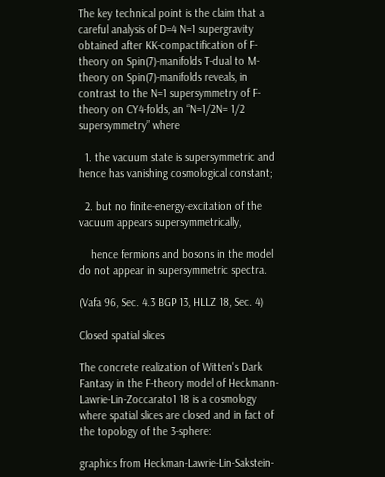The key technical point is the claim that a careful analysis of D=4 N=1 supergravity obtained after KK-compactification of F-theory on Spin(7)-manifolds T-dual to M-theory on Spin(7)-manifolds reveals, in contrast to the N=1 supersymmetry of F-theory on CY4-folds, an “N=1/2N= 1/2 supersymmetry” where

  1. the vacuum state is supersymmetric and hence has vanishing cosmological constant;

  2. but no finite-energy-excitation of the vacuum appears supersymmetrically,

    hence fermions and bosons in the model do not appear in supersymmetric spectra.

(Vafa 96, Sec. 4.3 BGP 13, HLLZ 18, Sec. 4)

Closed spatial slices

The concrete realization of Witten's Dark Fantasy in the F-theory model of Heckmann-Lawrie-Lin-Zoccarato1 18 is a cosmology where spatial slices are closed and in fact of the topology of the 3-sphere:

graphics from Heckman-Lawrie-Lin-Sakstein-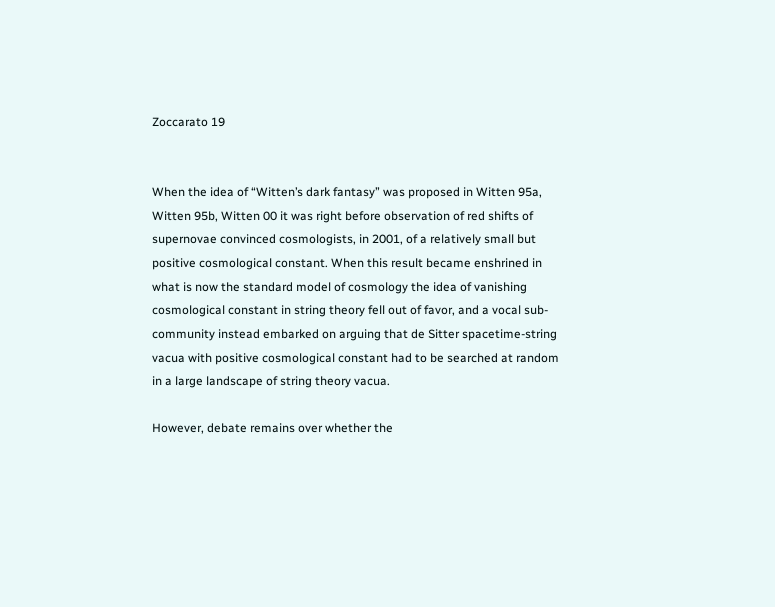Zoccarato 19


When the idea of “Witten’s dark fantasy” was proposed in Witten 95a, Witten 95b, Witten 00 it was right before observation of red shifts of supernovae convinced cosmologists, in 2001, of a relatively small but positive cosmological constant. When this result became enshrined in what is now the standard model of cosmology the idea of vanishing cosmological constant in string theory fell out of favor, and a vocal sub-community instead embarked on arguing that de Sitter spacetime-string vacua with positive cosmological constant had to be searched at random in a large landscape of string theory vacua.

However, debate remains over whether the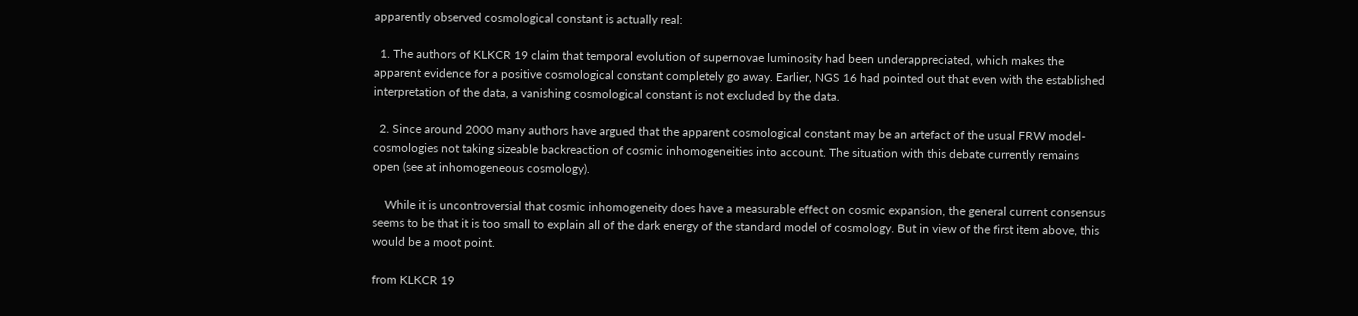apparently observed cosmological constant is actually real:

  1. The authors of KLKCR 19 claim that temporal evolution of supernovae luminosity had been underappreciated, which makes the apparent evidence for a positive cosmological constant completely go away. Earlier, NGS 16 had pointed out that even with the established interpretation of the data, a vanishing cosmological constant is not excluded by the data.

  2. Since around 2000 many authors have argued that the apparent cosmological constant may be an artefact of the usual FRW model-cosmologies not taking sizeable backreaction of cosmic inhomogeneities into account. The situation with this debate currently remains open (see at inhomogeneous cosmology).

    While it is uncontroversial that cosmic inhomogeneity does have a measurable effect on cosmic expansion, the general current consensus seems to be that it is too small to explain all of the dark energy of the standard model of cosmology. But in view of the first item above, this would be a moot point.

from KLKCR 19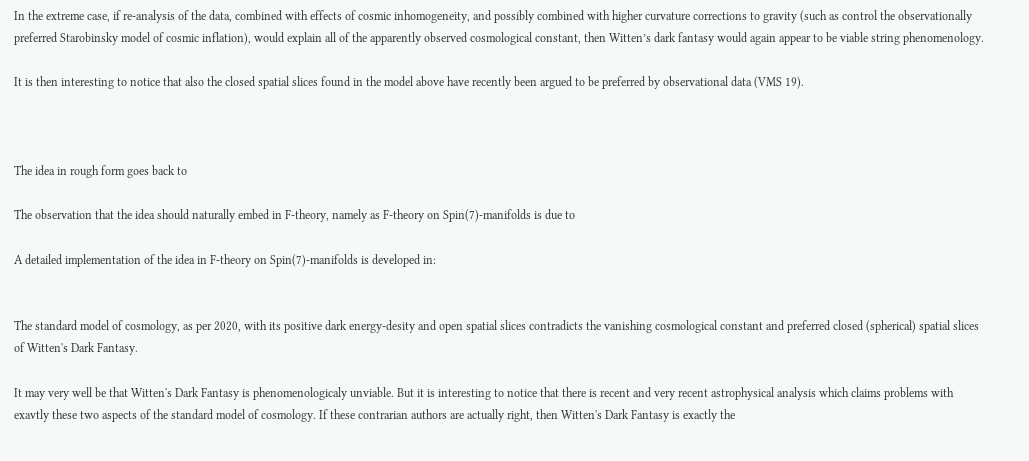In the extreme case, if re-analysis of the data, combined with effects of cosmic inhomogeneity, and possibly combined with higher curvature corrections to gravity (such as control the observationally preferred Starobinsky model of cosmic inflation), would explain all of the apparently observed cosmological constant, then Witten’s dark fantasy would again appear to be viable string phenomenology.

It is then interesting to notice that also the closed spatial slices found in the model above have recently been argued to be preferred by observational data (VMS 19).



The idea in rough form goes back to

The observation that the idea should naturally embed in F-theory, namely as F-theory on Spin(7)-manifolds is due to

A detailed implementation of the idea in F-theory on Spin(7)-manifolds is developed in:


The standard model of cosmology, as per 2020, with its positive dark energy-desity and open spatial slices contradicts the vanishing cosmological constant and preferred closed (spherical) spatial slices of Witten's Dark Fantasy.

It may very well be that Witten's Dark Fantasy is phenomenologicaly unviable. But it is interesting to notice that there is recent and very recent astrophysical analysis which claims problems with exavtly these two aspects of the standard model of cosmology. If these contrarian authors are actually right, then Witten's Dark Fantasy is exactly the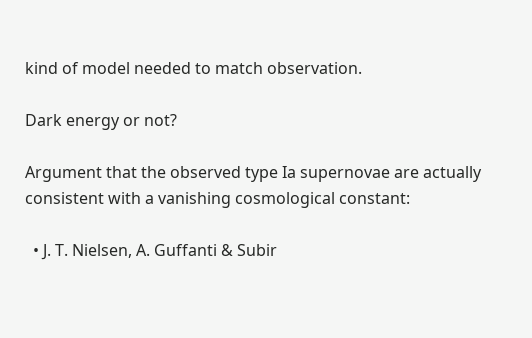kind of model needed to match observation.

Dark energy or not?

Argument that the observed type Ia supernovae are actually consistent with a vanishing cosmological constant:

  • J. T. Nielsen, A. Guffanti & Subir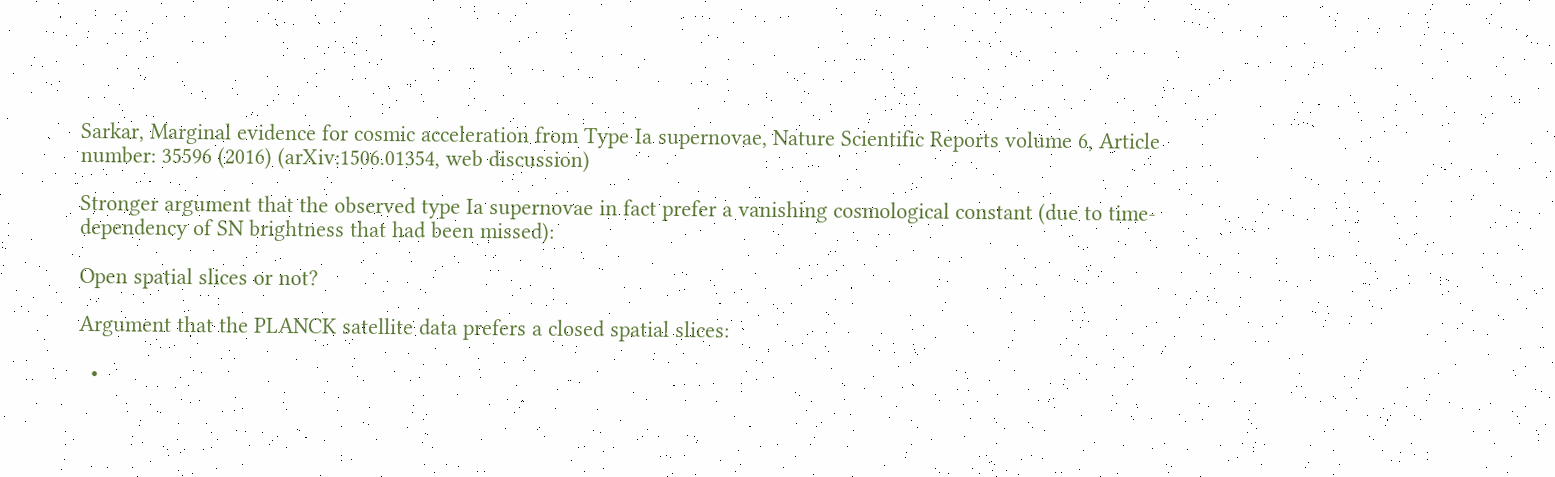Sarkar, Marginal evidence for cosmic acceleration from Type Ia supernovae, Nature Scientific Reports volume 6, Article number: 35596 (2016) (arXiv:1506.01354, web discussion)

Stronger argument that the observed type Ia supernovae in fact prefer a vanishing cosmological constant (due to time-dependency of SN brightness that had been missed):

Open spatial slices or not?

Argument that the PLANCK satellite data prefers a closed spatial slices:

  •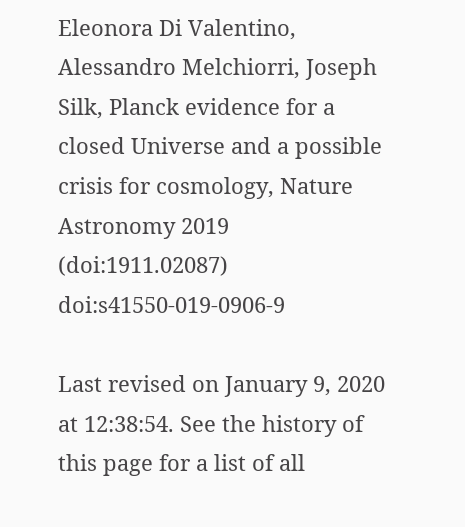Eleonora Di Valentino, Alessandro Melchiorri, Joseph Silk, Planck evidence for a closed Universe and a possible crisis for cosmology, Nature Astronomy 2019 (doi:1911.02087) doi:s41550-019-0906-9

Last revised on January 9, 2020 at 12:38:54. See the history of this page for a list of all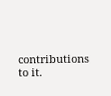contributions to it.